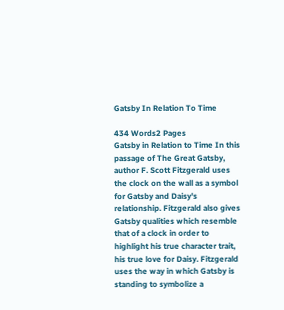Gatsby In Relation To Time

434 Words2 Pages
Gatsby in Relation to Time In this passage of The Great Gatsby, author F. Scott Fitzgerald uses the clock on the wall as a symbol for Gatsby and Daisy's relationship. Fitzgerald also gives Gatsby qualities which resemble that of a clock in order to highlight his true character trait, his true love for Daisy. Fitzgerald uses the way in which Gatsby is standing to symbolize a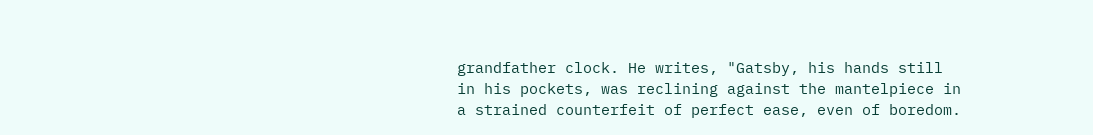grandfather clock. He writes, "Gatsby, his hands still in his pockets, was reclining against the mantelpiece in a strained counterfeit of perfect ease, even of boredom.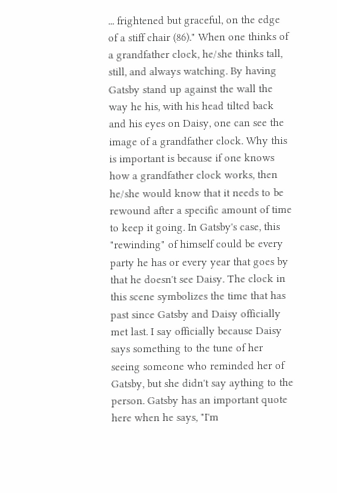... frightened but graceful, on the edge of a stiff chair (86)." When one thinks of a grandfather clock, he/she thinks tall, still, and always watching. By having Gatsby stand up against the wall the way he his, with his head tilted back and his eyes on Daisy, one can see the image of a grandfather clock. Why this is important is because if one knows how a grandfather clock works, then he/she would know that it needs to be rewound after a specific amount of time to keep it going. In Gatsby's case, this "rewinding" of himself could be every party he has or every year that goes by that he doesn't see Daisy. The clock in this scene symbolizes the time that has past since Gatsby and Daisy officially met last. I say officially because Daisy says something to the tune of her seeing someone who reminded her of Gatsby, but she didn't say aything to the person. Gatsby has an important quote here when he says, "I'm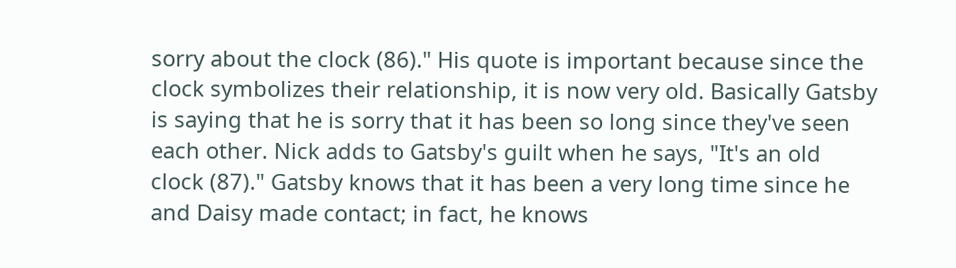sorry about the clock (86)." His quote is important because since the clock symbolizes their relationship, it is now very old. Basically Gatsby is saying that he is sorry that it has been so long since they've seen each other. Nick adds to Gatsby's guilt when he says, "It's an old clock (87)." Gatsby knows that it has been a very long time since he and Daisy made contact; in fact, he knows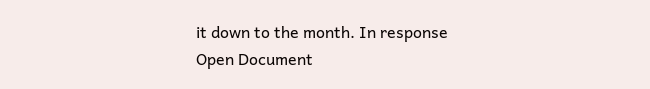it down to the month. In response
Open Document